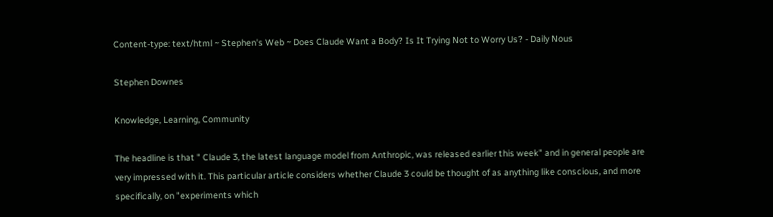Content-type: text/html ~ Stephen's Web ~ Does Claude Want a Body? Is It Trying Not to Worry Us? - Daily Nous

Stephen Downes

Knowledge, Learning, Community

The headline is that " Claude 3, the latest language model from Anthropic, was released earlier this week" and in general people are very impressed with it. This particular article considers whether Claude 3 could be thought of as anything like conscious, and more specifically, on "experiments which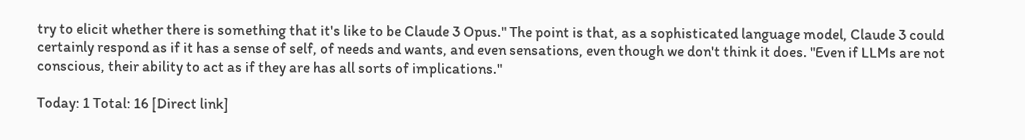try to elicit whether there is something that it's like to be Claude 3 Opus." The point is that, as a sophisticated language model, Claude 3 could certainly respond as if it has a sense of self, of needs and wants, and even sensations, even though we don't think it does. "Even if LLMs are not conscious, their ability to act as if they are has all sorts of implications."

Today: 1 Total: 16 [Direct link]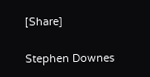[Share]

Stephen Downes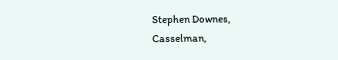Stephen Downes, Casselman,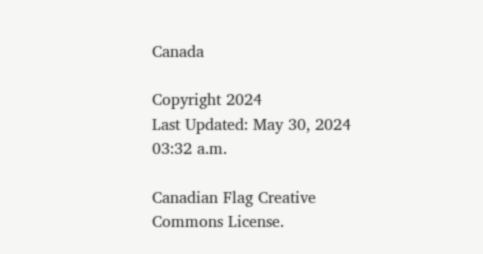Canada

Copyright 2024
Last Updated: May 30, 2024 03:32 a.m.

Canadian Flag Creative Commons License.